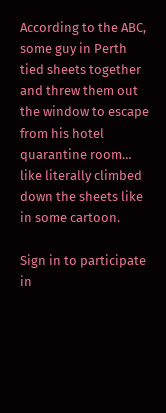According to the ABC, some guy in Perth tied sheets together and threw them out the window to escape from his hotel quarantine room… like literally climbed down the sheets like in some cartoon.

Sign in to participate in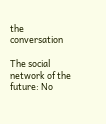the conversation

The social network of the future: No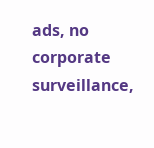ads, no corporate surveillance,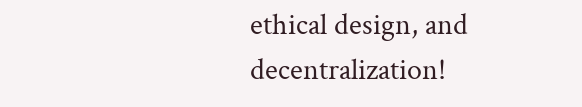ethical design, and decentralization!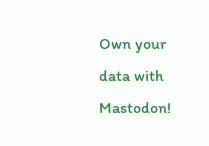Own your data with Mastodon!